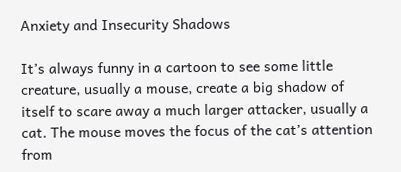Anxiety and Insecurity Shadows

It’s always funny in a cartoon to see some little creature, usually a mouse, create a big shadow of itself to scare away a much larger attacker, usually a cat. The mouse moves the focus of the cat’s attention from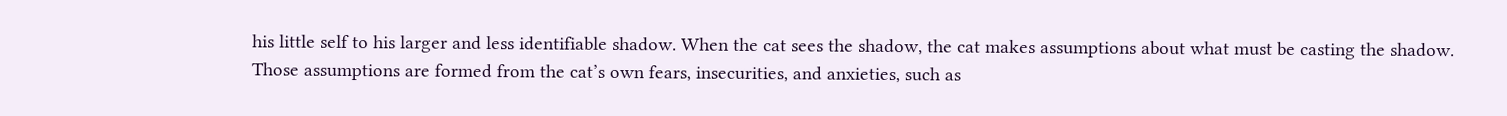his little self to his larger and less identifiable shadow. When the cat sees the shadow, the cat makes assumptions about what must be casting the shadow. Those assumptions are formed from the cat’s own fears, insecurities, and anxieties, such as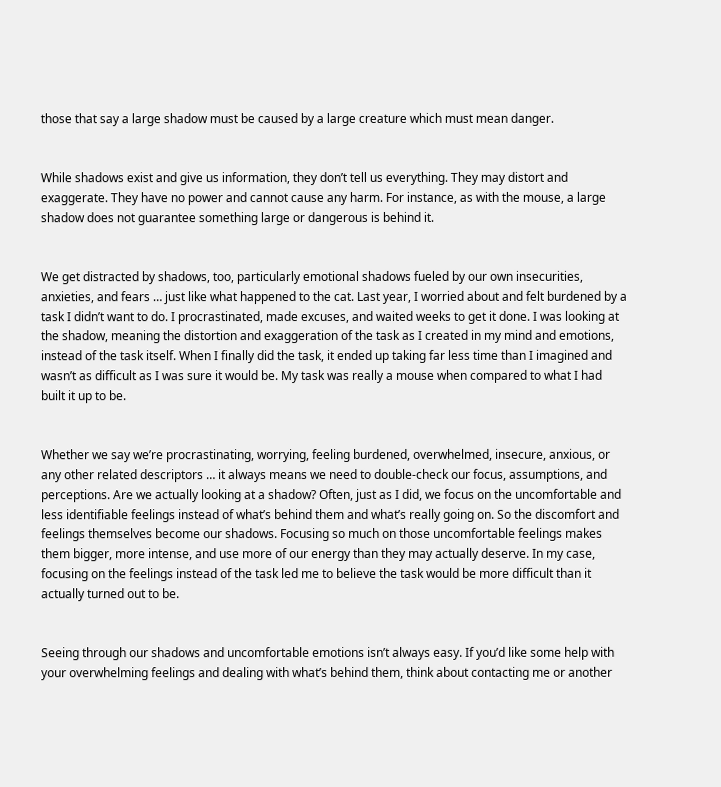those that say a large shadow must be caused by a large creature which must mean danger.


While shadows exist and give us information, they don’t tell us everything. They may distort and exaggerate. They have no power and cannot cause any harm. For instance, as with the mouse, a large shadow does not guarantee something large or dangerous is behind it.


We get distracted by shadows, too, particularly emotional shadows fueled by our own insecurities, anxieties, and fears … just like what happened to the cat. Last year, I worried about and felt burdened by a task I didn’t want to do. I procrastinated, made excuses, and waited weeks to get it done. I was looking at the shadow, meaning the distortion and exaggeration of the task as I created in my mind and emotions, instead of the task itself. When I finally did the task, it ended up taking far less time than I imagined and wasn’t as difficult as I was sure it would be. My task was really a mouse when compared to what I had built it up to be.


Whether we say we’re procrastinating, worrying, feeling burdened, overwhelmed, insecure, anxious, or any other related descriptors … it always means we need to double-check our focus, assumptions, and perceptions. Are we actually looking at a shadow? Often, just as I did, we focus on the uncomfortable and less identifiable feelings instead of what’s behind them and what’s really going on. So the discomfort and feelings themselves become our shadows. Focusing so much on those uncomfortable feelings makes them bigger, more intense, and use more of our energy than they may actually deserve. In my case, focusing on the feelings instead of the task led me to believe the task would be more difficult than it actually turned out to be.


Seeing through our shadows and uncomfortable emotions isn’t always easy. If you’d like some help with your overwhelming feelings and dealing with what’s behind them, think about contacting me or another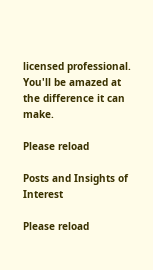licensed professional. You'll be amazed at the difference it can make.

Please reload

Posts and Insights of Interest

Please reload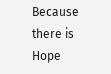Because there is Hope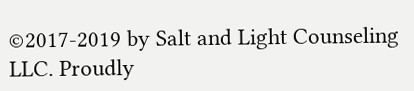©2017-2019 by Salt and Light Counseling LLC. Proudly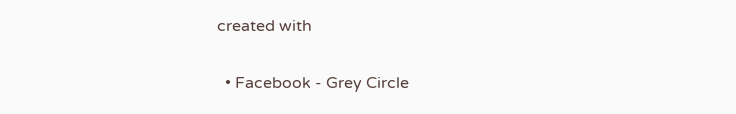created with

  • Facebook - Grey Circle